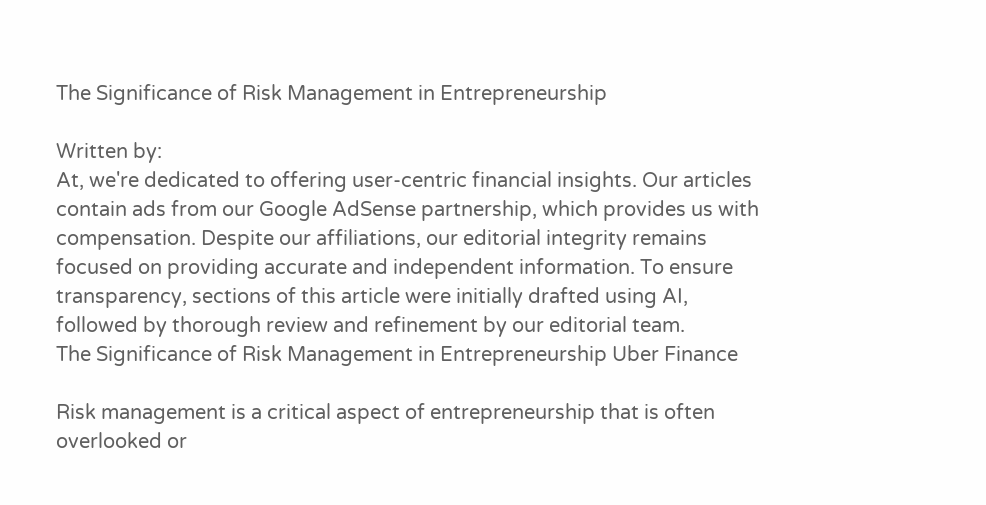The Significance of Risk Management in Entrepreneurship

Written by:
At, we're dedicated to offering user-centric financial insights. Our articles contain ads from our Google AdSense partnership, which provides us with compensation. Despite our affiliations, our editorial integrity remains focused on providing accurate and independent information. To ensure transparency, sections of this article were initially drafted using AI, followed by thorough review and refinement by our editorial team.
The Significance of Risk Management in Entrepreneurship Uber Finance

Risk management is a critical aspect of entrepreneurship that is often overlooked or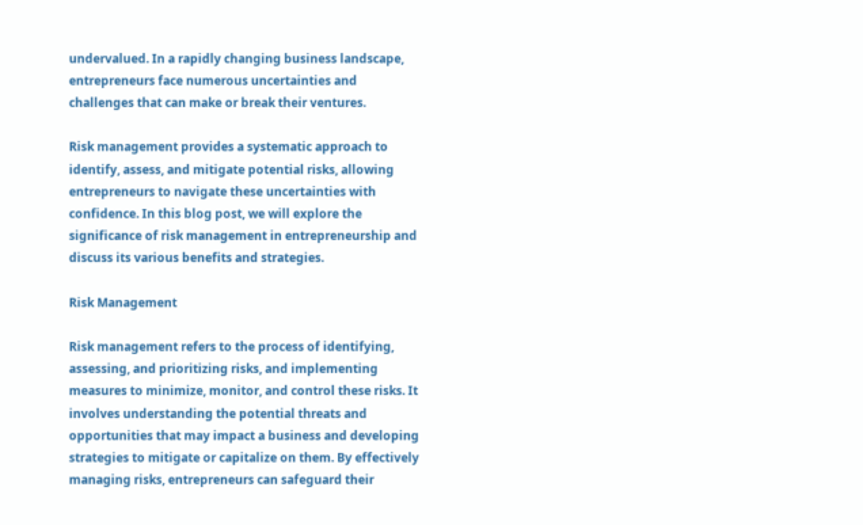undervalued. In a rapidly changing business landscape, entrepreneurs face numerous uncertainties and challenges that can make or break their ventures.

Risk management provides a systematic approach to identify, assess, and mitigate potential risks, allowing entrepreneurs to navigate these uncertainties with confidence. In this blog post, we will explore the significance of risk management in entrepreneurship and discuss its various benefits and strategies.

Risk Management

Risk management refers to the process of identifying, assessing, and prioritizing risks, and implementing measures to minimize, monitor, and control these risks. It involves understanding the potential threats and opportunities that may impact a business and developing strategies to mitigate or capitalize on them. By effectively managing risks, entrepreneurs can safeguard their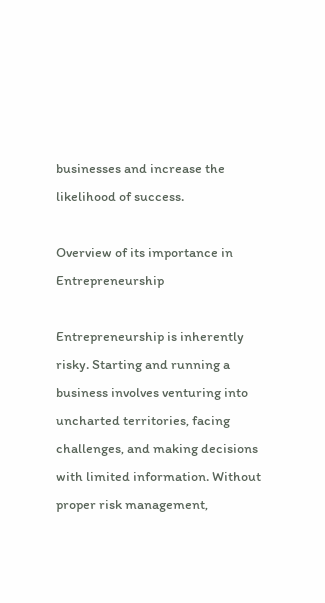businesses and increase the likelihood of success.

Overview of its importance in Entrepreneurship

Entrepreneurship is inherently risky. Starting and running a business involves venturing into uncharted territories, facing challenges, and making decisions with limited information. Without proper risk management,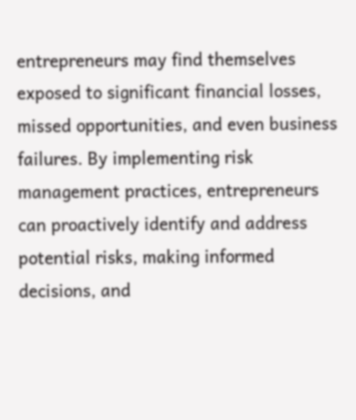entrepreneurs may find themselves exposed to significant financial losses, missed opportunities, and even business failures. By implementing risk management practices, entrepreneurs can proactively identify and address potential risks, making informed decisions, and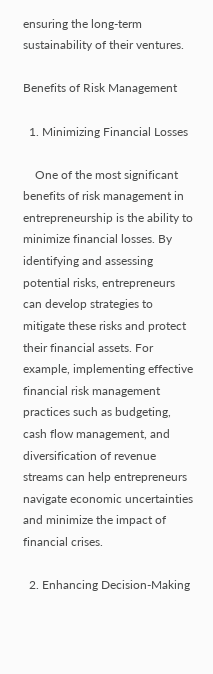ensuring the long-term sustainability of their ventures.

Benefits of Risk Management

  1. Minimizing Financial Losses

    One of the most significant benefits of risk management in entrepreneurship is the ability to minimize financial losses. By identifying and assessing potential risks, entrepreneurs can develop strategies to mitigate these risks and protect their financial assets. For example, implementing effective financial risk management practices such as budgeting, cash flow management, and diversification of revenue streams can help entrepreneurs navigate economic uncertainties and minimize the impact of financial crises.

  2. Enhancing Decision-Making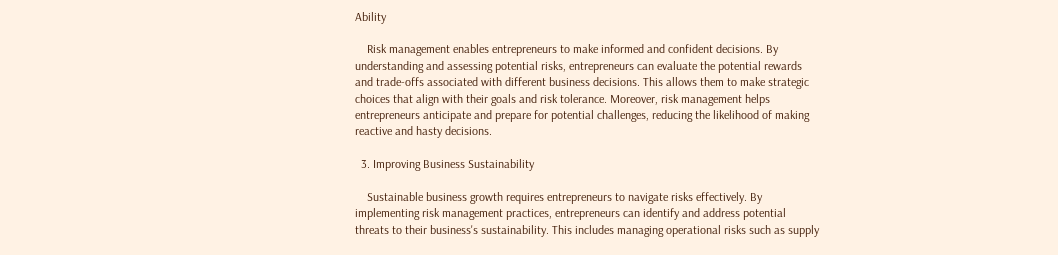Ability

    Risk management enables entrepreneurs to make informed and confident decisions. By understanding and assessing potential risks, entrepreneurs can evaluate the potential rewards and trade-offs associated with different business decisions. This allows them to make strategic choices that align with their goals and risk tolerance. Moreover, risk management helps entrepreneurs anticipate and prepare for potential challenges, reducing the likelihood of making reactive and hasty decisions.

  3. Improving Business Sustainability

    Sustainable business growth requires entrepreneurs to navigate risks effectively. By implementing risk management practices, entrepreneurs can identify and address potential threats to their business's sustainability. This includes managing operational risks such as supply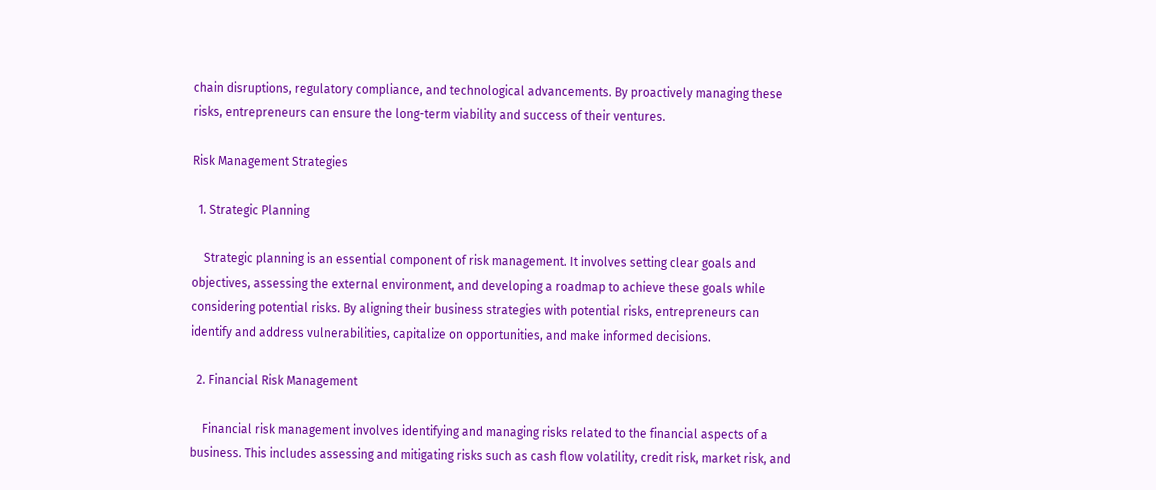chain disruptions, regulatory compliance, and technological advancements. By proactively managing these risks, entrepreneurs can ensure the long-term viability and success of their ventures.

Risk Management Strategies

  1. Strategic Planning

    Strategic planning is an essential component of risk management. It involves setting clear goals and objectives, assessing the external environment, and developing a roadmap to achieve these goals while considering potential risks. By aligning their business strategies with potential risks, entrepreneurs can identify and address vulnerabilities, capitalize on opportunities, and make informed decisions.

  2. Financial Risk Management

    Financial risk management involves identifying and managing risks related to the financial aspects of a business. This includes assessing and mitigating risks such as cash flow volatility, credit risk, market risk, and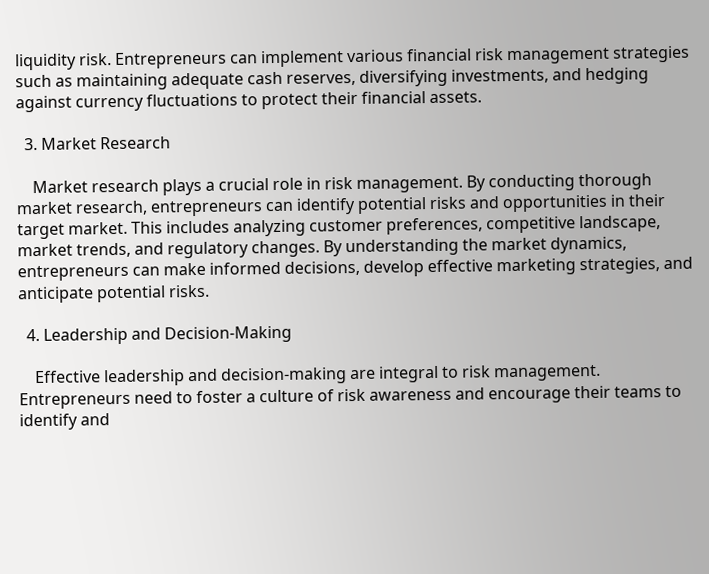liquidity risk. Entrepreneurs can implement various financial risk management strategies such as maintaining adequate cash reserves, diversifying investments, and hedging against currency fluctuations to protect their financial assets.

  3. Market Research

    Market research plays a crucial role in risk management. By conducting thorough market research, entrepreneurs can identify potential risks and opportunities in their target market. This includes analyzing customer preferences, competitive landscape, market trends, and regulatory changes. By understanding the market dynamics, entrepreneurs can make informed decisions, develop effective marketing strategies, and anticipate potential risks.

  4. Leadership and Decision-Making

    Effective leadership and decision-making are integral to risk management. Entrepreneurs need to foster a culture of risk awareness and encourage their teams to identify and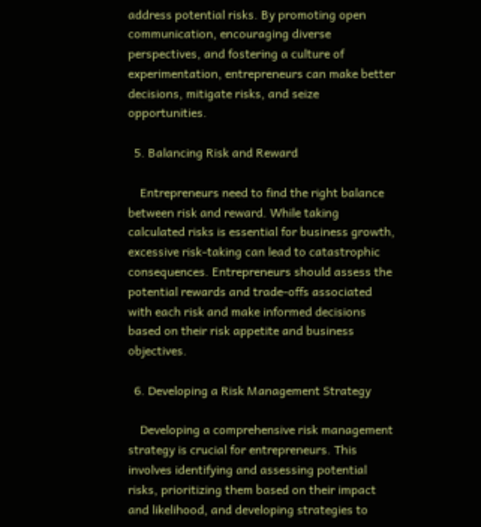address potential risks. By promoting open communication, encouraging diverse perspectives, and fostering a culture of experimentation, entrepreneurs can make better decisions, mitigate risks, and seize opportunities.

  5. Balancing Risk and Reward

    Entrepreneurs need to find the right balance between risk and reward. While taking calculated risks is essential for business growth, excessive risk-taking can lead to catastrophic consequences. Entrepreneurs should assess the potential rewards and trade-offs associated with each risk and make informed decisions based on their risk appetite and business objectives.

  6. Developing a Risk Management Strategy

    Developing a comprehensive risk management strategy is crucial for entrepreneurs. This involves identifying and assessing potential risks, prioritizing them based on their impact and likelihood, and developing strategies to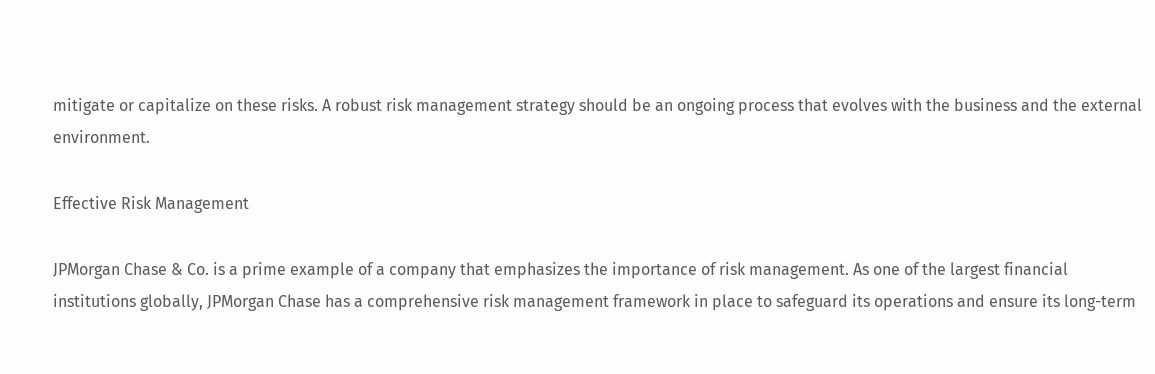mitigate or capitalize on these risks. A robust risk management strategy should be an ongoing process that evolves with the business and the external environment.

Effective Risk Management

JPMorgan Chase & Co. is a prime example of a company that emphasizes the importance of risk management. As one of the largest financial institutions globally, JPMorgan Chase has a comprehensive risk management framework in place to safeguard its operations and ensure its long-term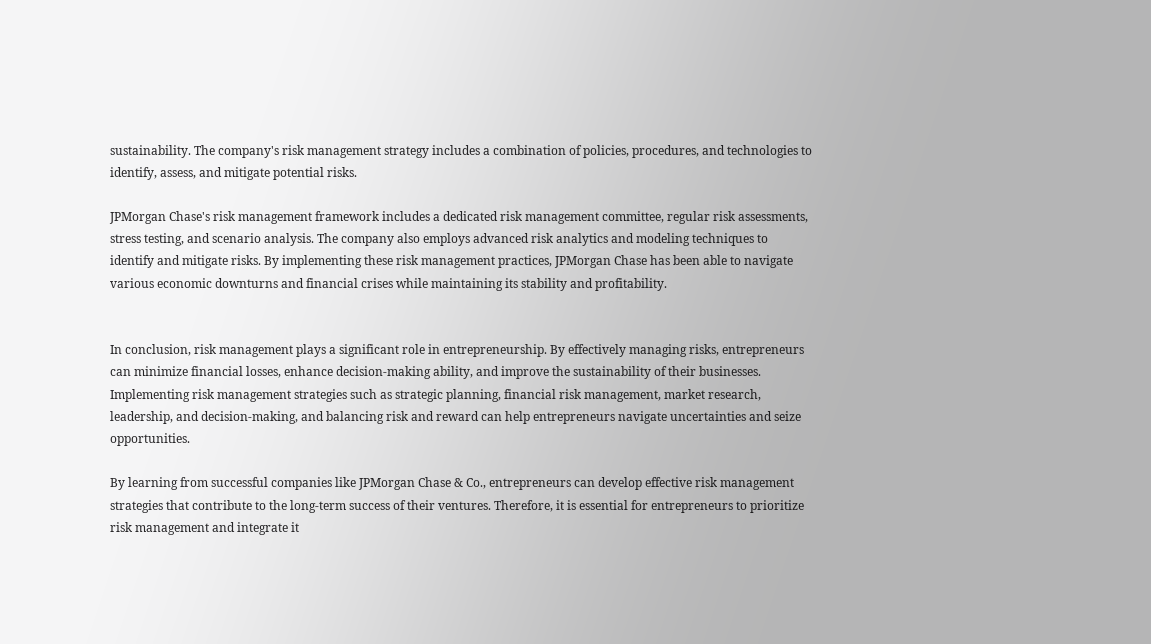sustainability. The company's risk management strategy includes a combination of policies, procedures, and technologies to identify, assess, and mitigate potential risks.

JPMorgan Chase's risk management framework includes a dedicated risk management committee, regular risk assessments, stress testing, and scenario analysis. The company also employs advanced risk analytics and modeling techniques to identify and mitigate risks. By implementing these risk management practices, JPMorgan Chase has been able to navigate various economic downturns and financial crises while maintaining its stability and profitability.


In conclusion, risk management plays a significant role in entrepreneurship. By effectively managing risks, entrepreneurs can minimize financial losses, enhance decision-making ability, and improve the sustainability of their businesses. Implementing risk management strategies such as strategic planning, financial risk management, market research, leadership, and decision-making, and balancing risk and reward can help entrepreneurs navigate uncertainties and seize opportunities.

By learning from successful companies like JPMorgan Chase & Co., entrepreneurs can develop effective risk management strategies that contribute to the long-term success of their ventures. Therefore, it is essential for entrepreneurs to prioritize risk management and integrate it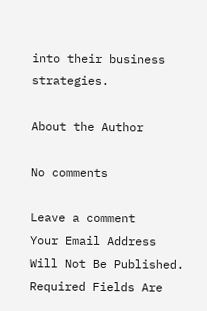into their business strategies.

About the Author

No comments

Leave a comment
Your Email Address Will Not Be Published. Required Fields Are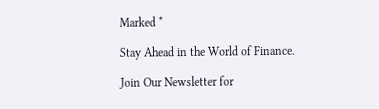Marked *

Stay Ahead in the World of Finance.

Join Our Newsletter for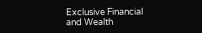Exclusive Financial and Wealth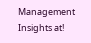Management Insights at!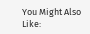You Might Also Like: